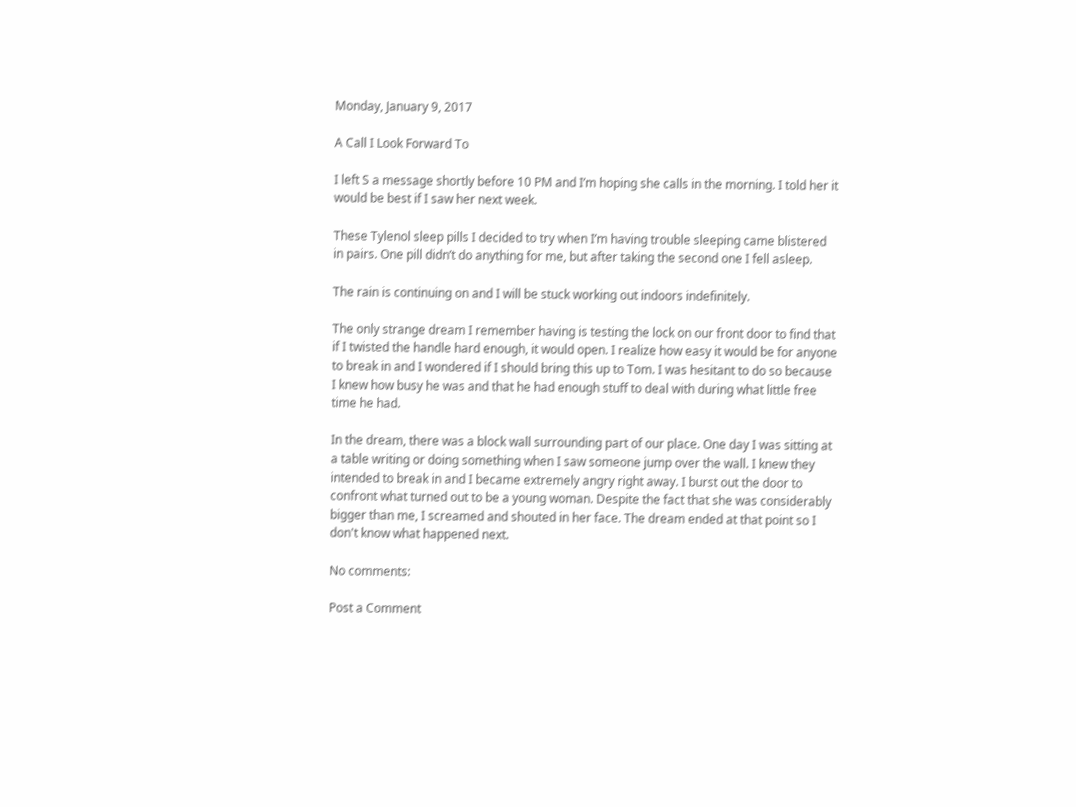Monday, January 9, 2017

A Call I Look Forward To

I left S a message shortly before 10 PM and I’m hoping she calls in the morning. I told her it would be best if I saw her next week.

These Tylenol sleep pills I decided to try when I’m having trouble sleeping came blistered in pairs. One pill didn’t do anything for me, but after taking the second one I fell asleep.

The rain is continuing on and I will be stuck working out indoors indefinitely.

The only strange dream I remember having is testing the lock on our front door to find that if I twisted the handle hard enough, it would open. I realize how easy it would be for anyone to break in and I wondered if I should bring this up to Tom. I was hesitant to do so because I knew how busy he was and that he had enough stuff to deal with during what little free time he had.

In the dream, there was a block wall surrounding part of our place. One day I was sitting at a table writing or doing something when I saw someone jump over the wall. I knew they intended to break in and I became extremely angry right away. I burst out the door to confront what turned out to be a young woman. Despite the fact that she was considerably bigger than me, I screamed and shouted in her face. The dream ended at that point so I don't know what happened next.

No comments:

Post a Comment